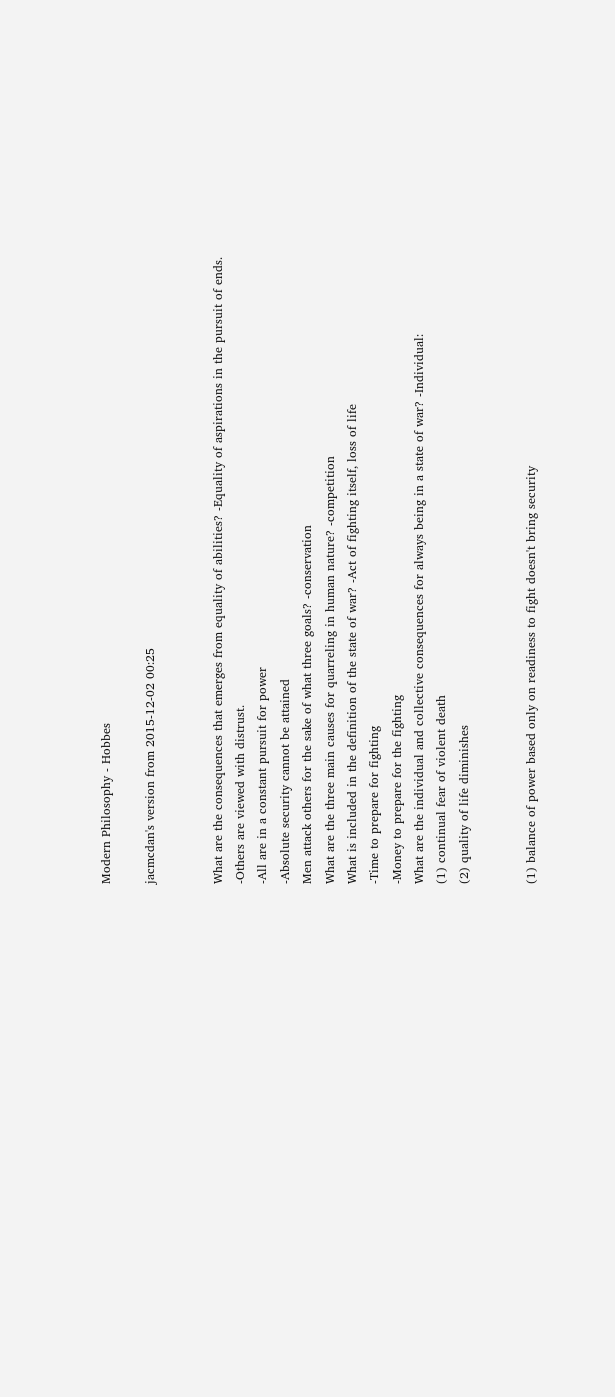Modern Philosophy - Hobbes

jacmcdan's version from 2015-12-02 00:25


What are the consequences that emerges from equality of abilities? -Equality of aspirations in the pursuit of ends.
-Others are viewed with distrust.
-All are in a constant pursuit for power
-Absolute security cannot be attained
Men attack others for the sake of what three goals? -conservation
What are the three main causes for quarreling in human nature? -competition
What is included in the definition of the state of war? -Act of fighting itself, loss of life
-Time to prepare for fighting
-Money to prepare for the fighting
What are the individual and collective consequences for always being in a state of war? -Individual:
(1) continual fear of violent death
(2) quality of life diminishes


(1) balance of power based only on readiness to fight doesn't bring security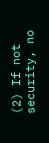(2) If not security, no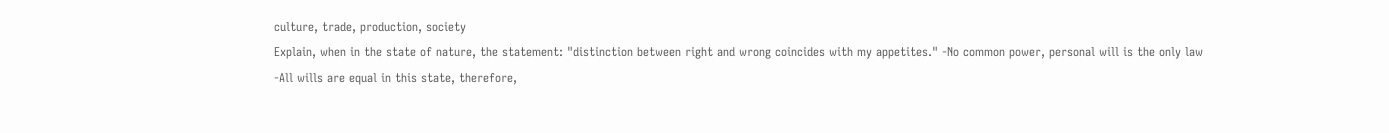culture, trade, production, society
Explain, when in the state of nature, the statement: "distinction between right and wrong coincides with my appetites." -No common power, personal will is the only law
-All wills are equal in this state, therefore,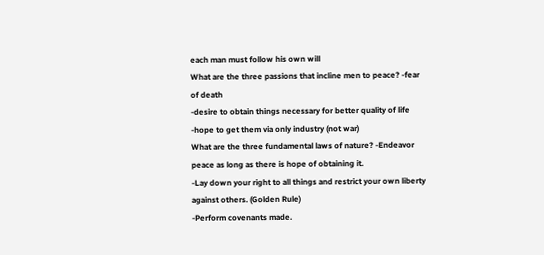each man must follow his own will
What are the three passions that incline men to peace? -fear of death
-desire to obtain things necessary for better quality of life
-hope to get them via only industry (not war)
What are the three fundamental laws of nature? -Endeavor peace as long as there is hope of obtaining it.
-Lay down your right to all things and restrict your own liberty against others. (Golden Rule)
-Perform covenants made.